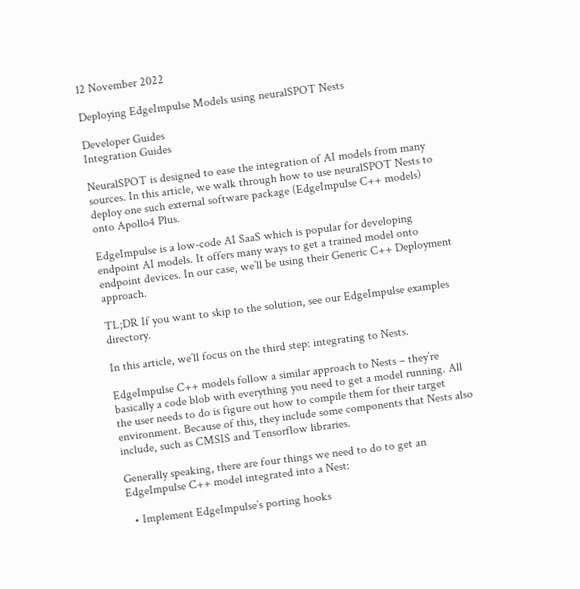12 November 2022

Deploying EdgeImpulse Models using neuralSPOT Nests

Developer Guides
Integration Guides

NeuralSPOT is designed to ease the integration of AI models from many sources. In this article, we walk through how to use neuralSPOT Nests to deploy one such external software package (EdgeImpulse C++ models) onto Apollo4 Plus.

EdgeImpulse is a low-code AI SaaS which is popular for developing endpoint AI models. It offers many ways to get a trained model onto endpoint devices. In our case, we’ll be using their Generic C++ Deployment approach.

TL;DR If you want to skip to the solution, see our EdgeImpulse examples directory.

In this article, we’ll focus on the third step: integrating to Nests.

EdgeImpulse C++ models follow a similar approach to Nests – they’re basically a code blob with everything you need to get a model running. All the user needs to do is figure out how to compile them for their target environment. Because of this, they include some components that Nests also include, such as CMSIS and Tensorflow libraries.

Generally speaking, there are four things we need to do to get an EdgeImpulse C++ model integrated into a Nest:

  • Implement EdgeImpulse’s porting hooks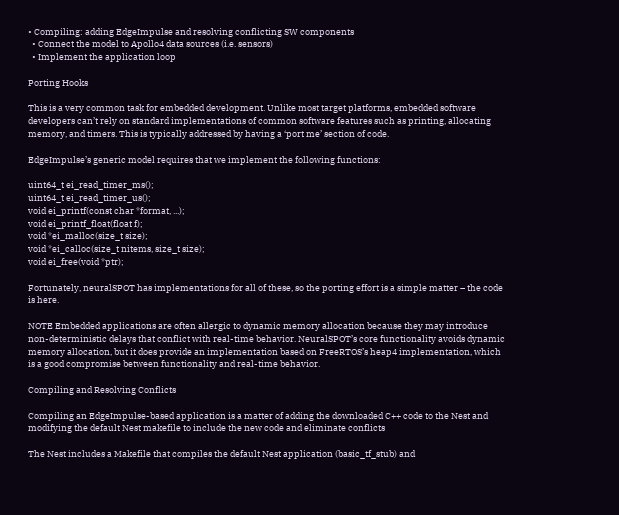• Compiling: adding EdgeImpulse and resolving conflicting SW components
  • Connect the model to Apollo4 data sources (i.e. sensors)
  • Implement the application loop

Porting Hooks

This is a very common task for embedded development. Unlike most target platforms, embedded software developers can’t rely on standard implementations of common software features such as printing, allocating memory, and timers. This is typically addressed by having a ‘port me’ section of code.

EdgeImpulse’s generic model requires that we implement the following functions:

uint64_t ei_read_timer_ms();
uint64_t ei_read_timer_us();
void ei_printf(const char *format, ...);
void ei_printf_float(float f);
void *ei_malloc(size_t size);
void *ei_calloc(size_t nitems, size_t size);
void ei_free(void *ptr);

Fortunately, neuralSPOT has implementations for all of these, so the porting effort is a simple matter – the code is here.

NOTE Embedded applications are often allergic to dynamic memory allocation because they may introduce non-deterministic delays that conflict with real-time behavior. NeuralSPOT’s core functionality avoids dynamic memory allocation, but it does provide an implementation based on FreeRTOS’s heap4 implementation, which is a good compromise between functionality and real-time behavior.

Compiling and Resolving Conflicts

Compiling an EdgeImpulse-based application is a matter of adding the downloaded C++ code to the Nest and modifying the default Nest makefile to include the new code and eliminate conflicts

The Nest includes a Makefile that compiles the default Nest application (basic_tf_stub) and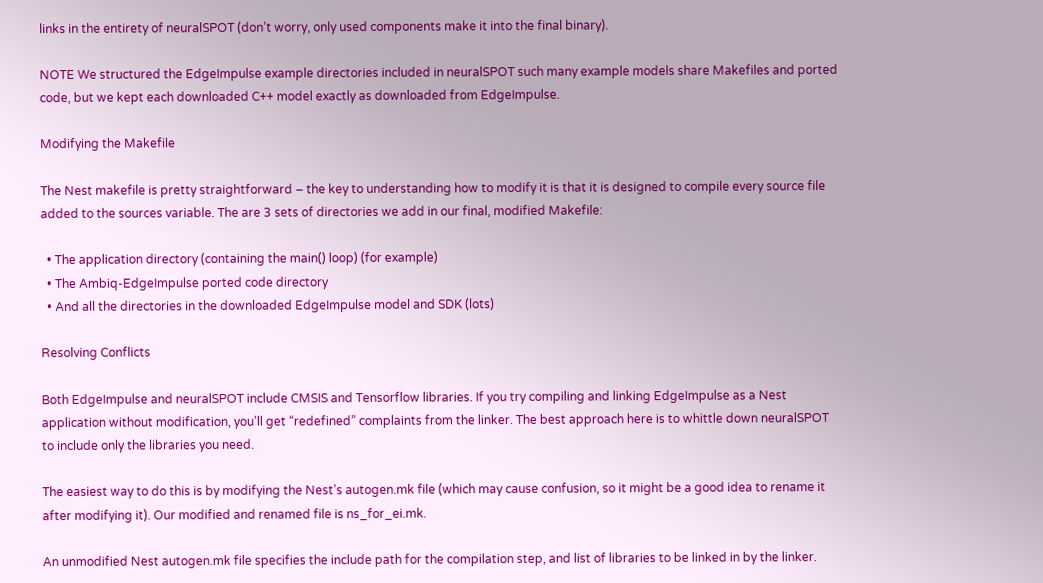links in the entirety of neuralSPOT (don’t worry, only used components make it into the final binary).

NOTE We structured the EdgeImpulse example directories included in neuralSPOT such many example models share Makefiles and ported code, but we kept each downloaded C++ model exactly as downloaded from EdgeImpulse.

Modifying the Makefile

The Nest makefile is pretty straightforward – the key to understanding how to modify it is that it is designed to compile every source file added to the sources variable. The are 3 sets of directories we add in our final, modified Makefile:

  • The application directory (containing the main() loop) (for example)
  • The Ambiq-EdgeImpulse ported code directory
  • And all the directories in the downloaded EdgeImpulse model and SDK (lots)

Resolving Conflicts

Both EdgeImpulse and neuralSPOT include CMSIS and Tensorflow libraries. If you try compiling and linking EdgeImpulse as a Nest application without modification, you’ll get “redefined” complaints from the linker. The best approach here is to whittle down neuralSPOT to include only the libraries you need.

The easiest way to do this is by modifying the Nest’s autogen.mk file (which may cause confusion, so it might be a good idea to rename it after modifying it). Our modified and renamed file is ns_for_ei.mk.

An unmodified Nest autogen.mk file specifies the include path for the compilation step, and list of libraries to be linked in by the linker.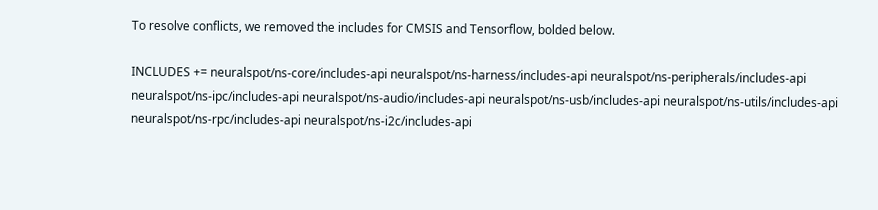To resolve conflicts, we removed the includes for CMSIS and Tensorflow, bolded below.

INCLUDES += neuralspot/ns-core/includes-api neuralspot/ns-harness/includes-api neuralspot/ns-peripherals/includes-api neuralspot/ns-ipc/includes-api neuralspot/ns-audio/includes-api neuralspot/ns-usb/includes-api neuralspot/ns-utils/includes-api neuralspot/ns-rpc/includes-api neuralspot/ns-i2c/includes-api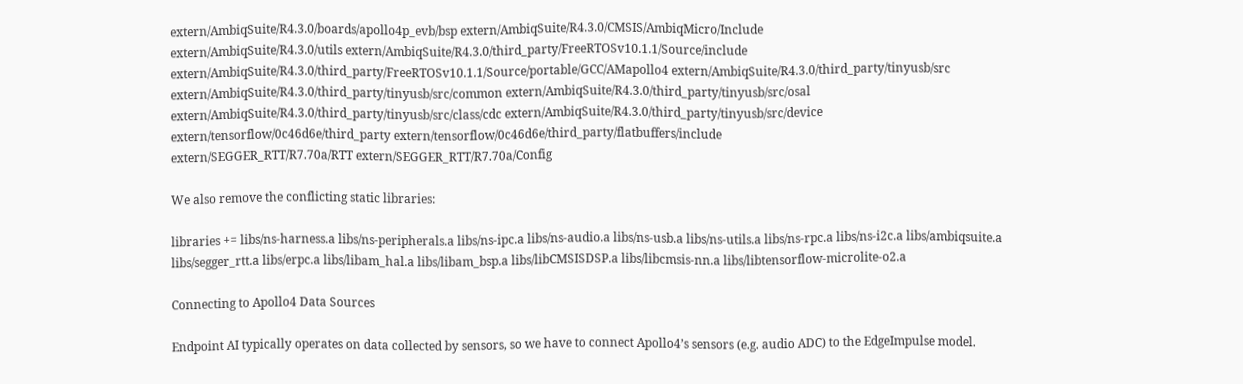extern/AmbiqSuite/R4.3.0/boards/apollo4p_evb/bsp extern/AmbiqSuite/R4.3.0/CMSIS/AmbiqMicro/Include
extern/AmbiqSuite/R4.3.0/utils extern/AmbiqSuite/R4.3.0/third_party/FreeRTOSv10.1.1/Source/include extern/AmbiqSuite/R4.3.0/third_party/FreeRTOSv10.1.1/Source/portable/GCC/AMapollo4 extern/AmbiqSuite/R4.3.0/third_party/tinyusb/src extern/AmbiqSuite/R4.3.0/third_party/tinyusb/src/common extern/AmbiqSuite/R4.3.0/third_party/tinyusb/src/osal extern/AmbiqSuite/R4.3.0/third_party/tinyusb/src/class/cdc extern/AmbiqSuite/R4.3.0/third_party/tinyusb/src/device
extern/tensorflow/0c46d6e/third_party extern/tensorflow/0c46d6e/third_party/flatbuffers/include
extern/SEGGER_RTT/R7.70a/RTT extern/SEGGER_RTT/R7.70a/Config

We also remove the conflicting static libraries:

libraries += libs/ns-harness.a libs/ns-peripherals.a libs/ns-ipc.a libs/ns-audio.a libs/ns-usb.a libs/ns-utils.a libs/ns-rpc.a libs/ns-i2c.a libs/ambiqsuite.a libs/segger_rtt.a libs/erpc.a libs/libam_hal.a libs/libam_bsp.a libs/libCMSISDSP.a libs/libcmsis-nn.a libs/libtensorflow-microlite-o2.a

Connecting to Apollo4 Data Sources

Endpoint AI typically operates on data collected by sensors, so we have to connect Apollo4’s sensors (e.g. audio ADC) to the EdgeImpulse model.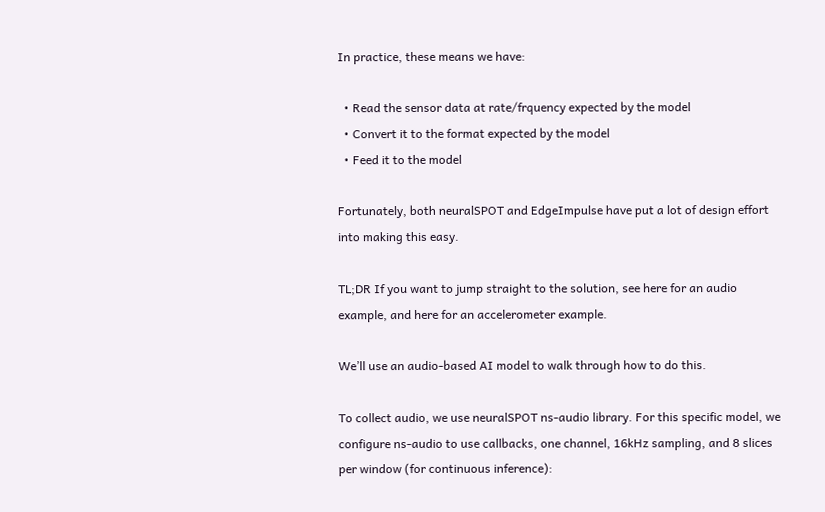In practice, these means we have:

  • Read the sensor data at rate/frquency expected by the model
  • Convert it to the format expected by the model
  • Feed it to the model

Fortunately, both neuralSPOT and EdgeImpulse have put a lot of design effort into making this easy.

TL;DR If you want to jump straight to the solution, see here for an audio example, and here for an accelerometer example.

We’ll use an audio-based AI model to walk through how to do this.

To collect audio, we use neuralSPOT ns-audio library. For this specific model, we configure ns-audio to use callbacks, one channel, 16kHz sampling, and 8 slices per window (for continuous inference):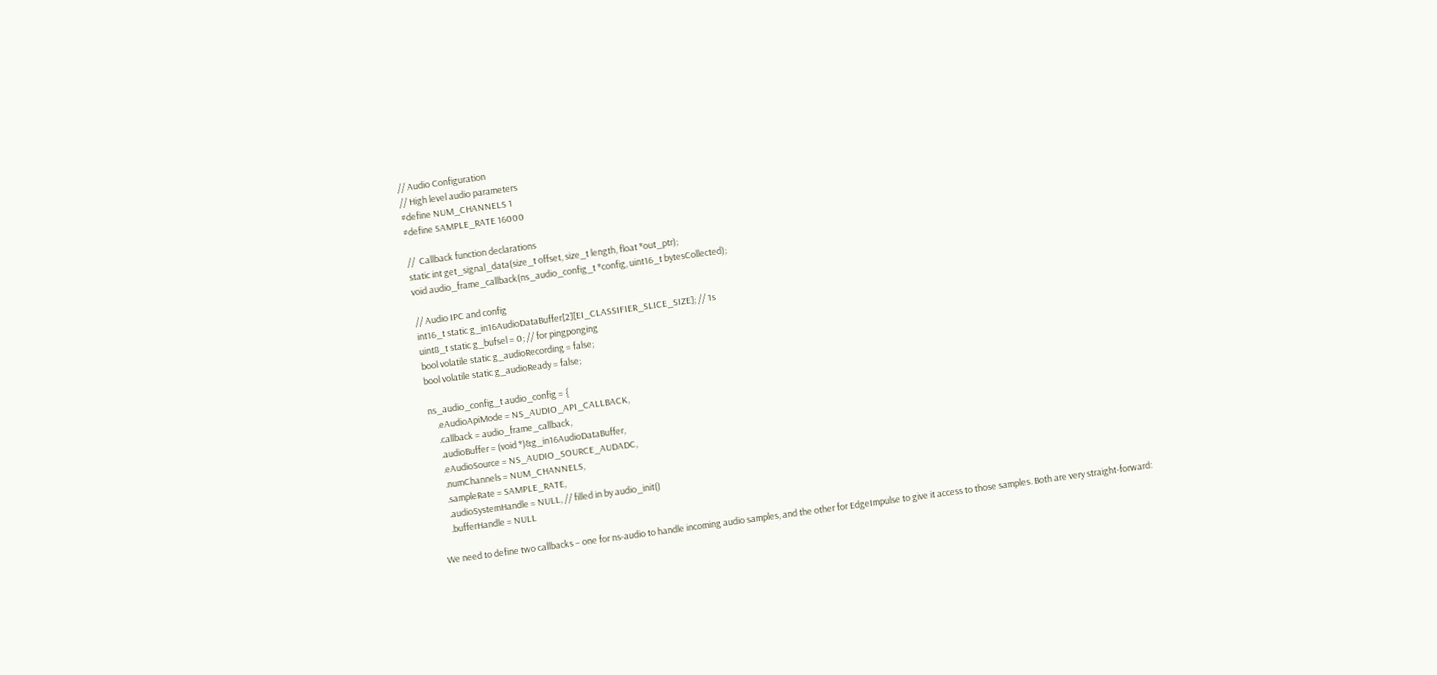// Audio Configuration
// High level audio parameters
#define NUM_CHANNELS 1
#define SAMPLE_RATE 16000

//  Callback function declarations
static int get_signal_data(size_t offset, size_t length, float *out_ptr);
void audio_frame_callback(ns_audio_config_t *config, uint16_t bytesCollected);

// Audio IPC and config
int16_t static g_in16AudioDataBuffer[2][EI_CLASSIFIER_SLICE_SIZE]; // 1s
uint8_t static g_bufsel = 0; // for pingponging
bool volatile static g_audioRecording = false;
bool volatile static g_audioReady = false;

ns_audio_config_t audio_config = {
    .eAudioApiMode = NS_AUDIO_API_CALLBACK,
    .callback = audio_frame_callback,
    .audioBuffer = (void *)&g_in16AudioDataBuffer,
    .eAudioSource = NS_AUDIO_SOURCE_AUDADC,
    .numChannels = NUM_CHANNELS,
    .sampleRate = SAMPLE_RATE,
    .audioSystemHandle = NULL, // filled in by audio_init()
    .bufferHandle = NULL

We need to define two callbacks – one for ns-audio to handle incoming audio samples, and the other for EdgeImpulse to give it access to those samples. Both are very straight-forward: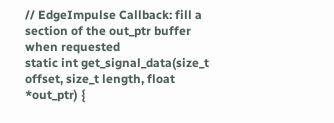// EdgeImpulse Callback: fill a section of the out_ptr buffer when requested
static int get_signal_data(size_t offset, size_t length, float *out_ptr) {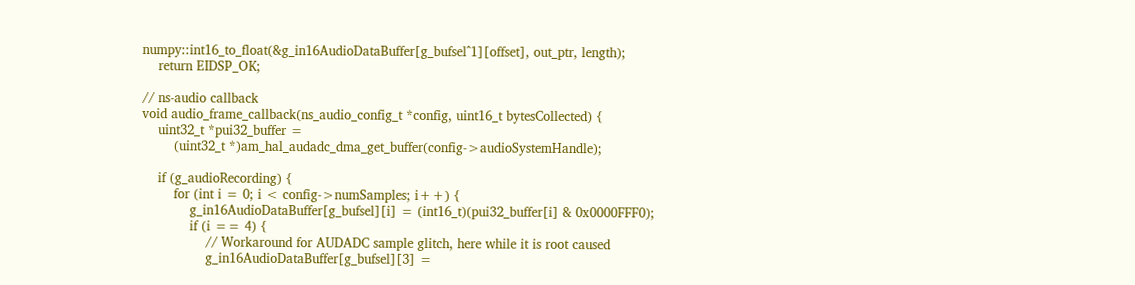numpy::int16_to_float(&g_in16AudioDataBuffer[g_bufsel^1][offset], out_ptr, length);
    return EIDSP_OK;

// ns-audio callback
void audio_frame_callback(ns_audio_config_t *config, uint16_t bytesCollected) {
    uint32_t *pui32_buffer =
        (uint32_t *)am_hal_audadc_dma_get_buffer(config->audioSystemHandle);

    if (g_audioRecording) {
        for (int i = 0; i < config->numSamples; i++) {
            g_in16AudioDataBuffer[g_bufsel][i] = (int16_t)(pui32_buffer[i] & 0x0000FFF0);
            if (i == 4) {
                // Workaround for AUDADC sample glitch, here while it is root caused
                g_in16AudioDataBuffer[g_bufsel][3] =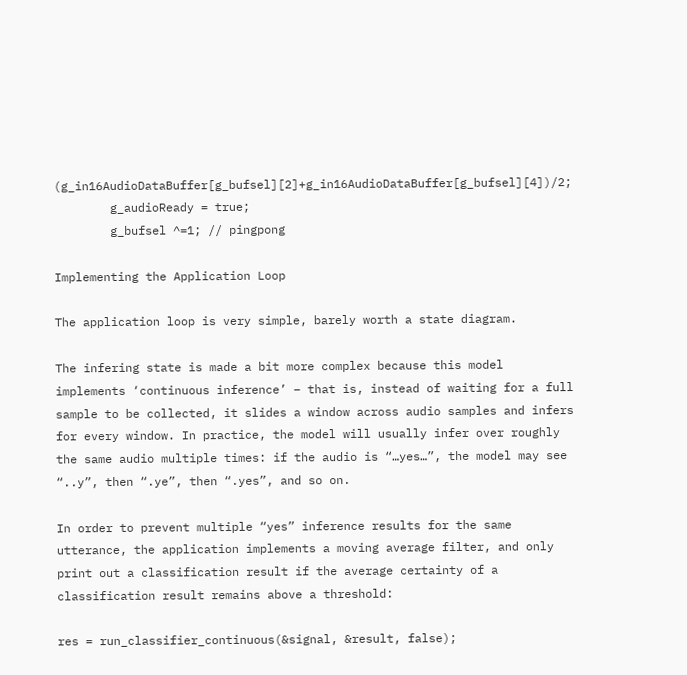(g_in16AudioDataBuffer[g_bufsel][2]+g_in16AudioDataBuffer[g_bufsel][4])/2;
        g_audioReady = true;
        g_bufsel ^=1; // pingpong

Implementing the Application Loop

The application loop is very simple, barely worth a state diagram.

The infering state is made a bit more complex because this model implements ‘continuous inference’ – that is, instead of waiting for a full sample to be collected, it slides a window across audio samples and infers for every window. In practice, the model will usually infer over roughly the same audio multiple times: if the audio is “…yes…”, the model may see “..y”, then “.ye”, then “.yes”, and so on.

In order to prevent multiple “yes” inference results for the same utterance, the application implements a moving average filter, and only print out a classification result if the average certainty of a classification result remains above a threshold:

res = run_classifier_continuous(&signal, &result, false);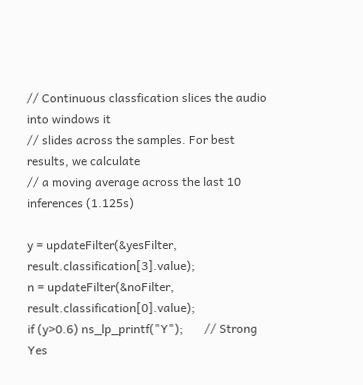// Continuous classfication slices the audio into windows it
// slides across the samples. For best results, we calculate
// a moving average across the last 10 inferences (1.125s)

y = updateFilter(&yesFilter, result.classification[3].value);
n = updateFilter(&noFilter, result.classification[0].value);
if (y>0.6) ns_lp_printf("Y");       // Strong Yes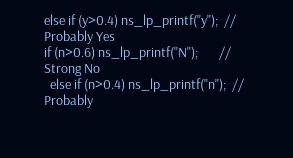else if (y>0.4) ns_lp_printf("y");  // Probably Yes
if (n>0.6) ns_lp_printf("N");       // Strong No
  else if (n>0.4) ns_lp_printf("n");  // Probably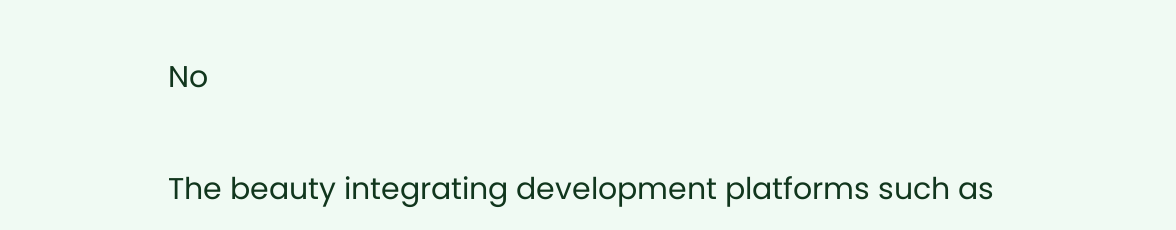No

The beauty integrating development platforms such as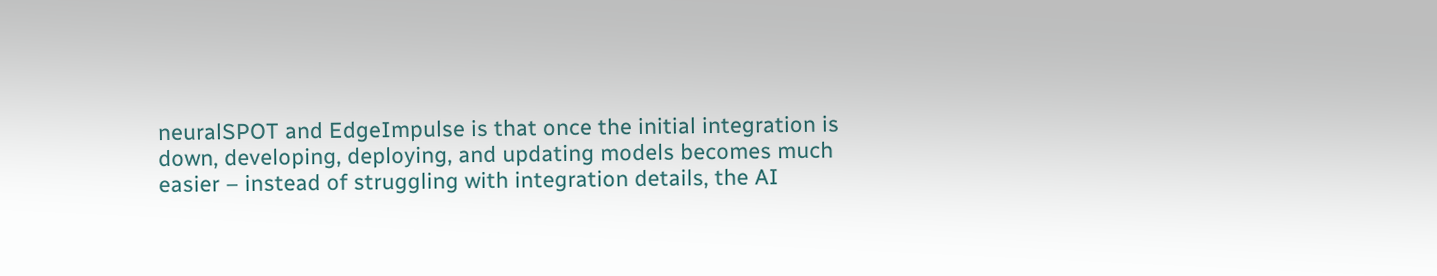neuralSPOT and EdgeImpulse is that once the initial integration is down, developing, deploying, and updating models becomes much easier – instead of struggling with integration details, the AI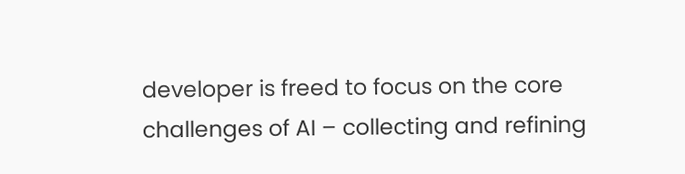developer is freed to focus on the core challenges of AI – collecting and refining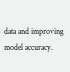data and improving model accuracy.